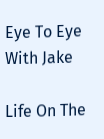Eye To Eye With Jake

Life On The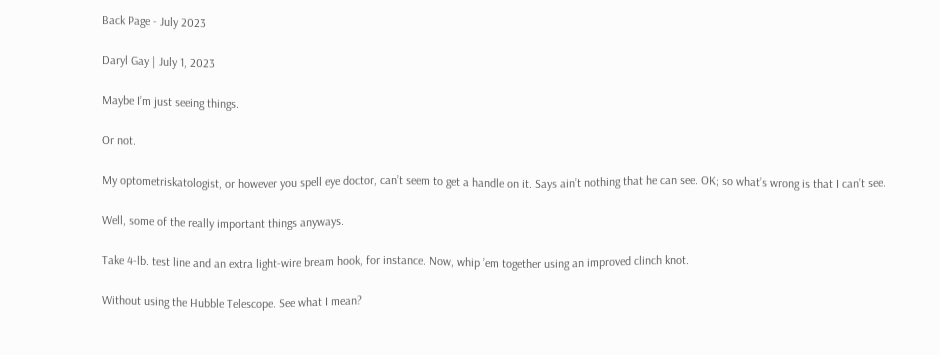Back Page - July 2023

Daryl Gay | July 1, 2023

Maybe I’m just seeing things.

Or not.

My optometriskatologist, or however you spell eye doctor, can’t seem to get a handle on it. Says ain’t nothing that he can see. OK; so what’s wrong is that I can’t see.

Well, some of the really important things anyways.

Take 4-lb. test line and an extra light-wire bream hook, for instance. Now, whip ’em together using an improved clinch knot.

Without using the Hubble Telescope. See what I mean?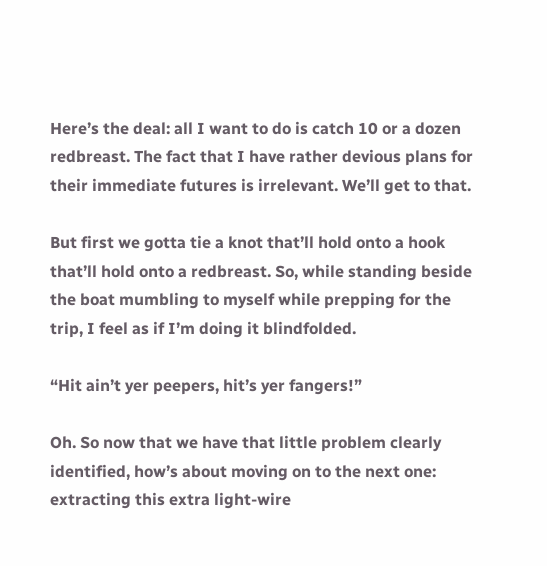Here’s the deal: all I want to do is catch 10 or a dozen redbreast. The fact that I have rather devious plans for their immediate futures is irrelevant. We’ll get to that.

But first we gotta tie a knot that’ll hold onto a hook that’ll hold onto a redbreast. So, while standing beside the boat mumbling to myself while prepping for the trip, I feel as if I’m doing it blindfolded.

“Hit ain’t yer peepers, hit’s yer fangers!”

Oh. So now that we have that little problem clearly identified, how’s about moving on to the next one: extracting this extra light-wire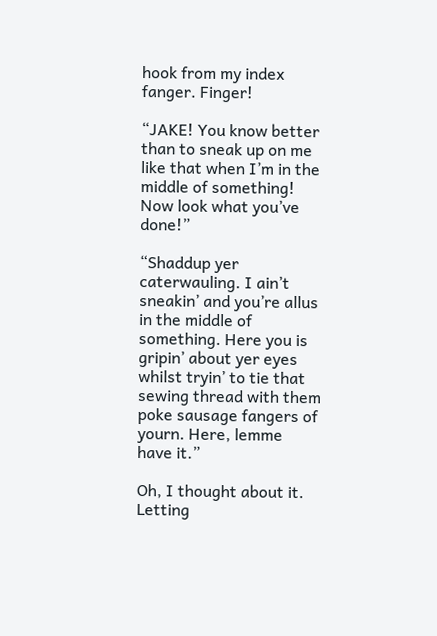hook from my index fanger. Finger!

“JAKE! You know better than to sneak up on me like that when I’m in the middle of something! Now look what you’ve done!”

“Shaddup yer caterwauling. I ain’t sneakin’ and you’re allus in the middle of something. Here you is gripin’ about yer eyes whilst tryin’ to tie that sewing thread with them poke sausage fangers of yourn. Here, lemme have it.”

Oh, I thought about it. Letting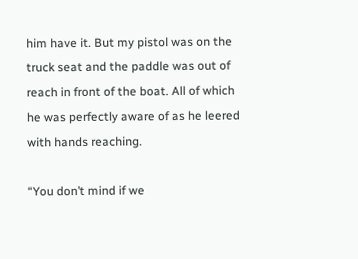him have it. But my pistol was on the truck seat and the paddle was out of reach in front of the boat. All of which he was perfectly aware of as he leered with hands reaching.

“You don’t mind if we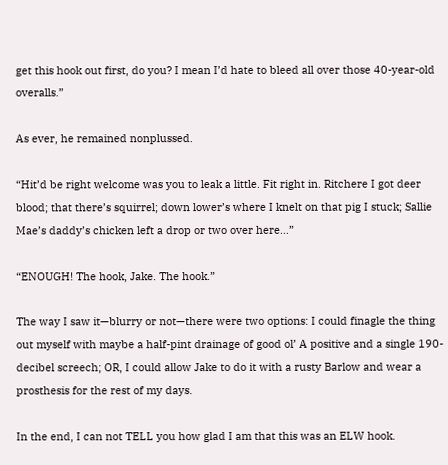get this hook out first, do you? I mean I’d hate to bleed all over those 40-year-old overalls.”

As ever, he remained nonplussed.

“Hit’d be right welcome was you to leak a little. Fit right in. Ritchere I got deer blood; that there’s squirrel; down lower’s where I knelt on that pig I stuck; Sallie Mae’s daddy’s chicken left a drop or two over here…”

“ENOUGH! The hook, Jake. The hook.”

The way I saw it—blurry or not—there were two options: I could finagle the thing out myself with maybe a half-pint drainage of good ol’ A positive and a single 190-decibel screech; OR, I could allow Jake to do it with a rusty Barlow and wear a prosthesis for the rest of my days.

In the end, I can not TELL you how glad I am that this was an ELW hook.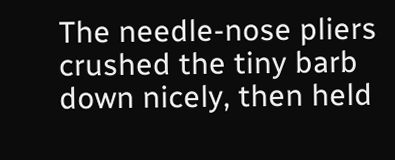The needle-nose pliers crushed the tiny barb down nicely, then held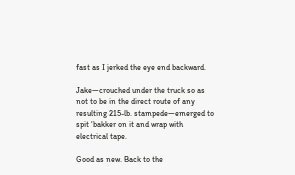fast as I jerked the eye end backward.

Jake—crouched under the truck so as not to be in the direct route of any resulting 215-lb. stampede—emerged to spit ‘bakker on it and wrap with electrical tape.

Good as new. Back to the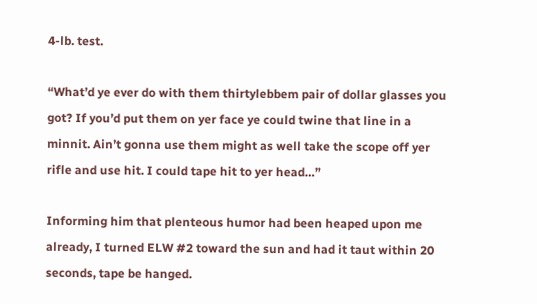4-lb. test.

“What’d ye ever do with them thirtylebbem pair of dollar glasses you got? If you’d put them on yer face ye could twine that line in a minnit. Ain’t gonna use them might as well take the scope off yer rifle and use hit. I could tape hit to yer head…”

Informing him that plenteous humor had been heaped upon me already, I turned ELW #2 toward the sun and had it taut within 20 seconds, tape be hanged.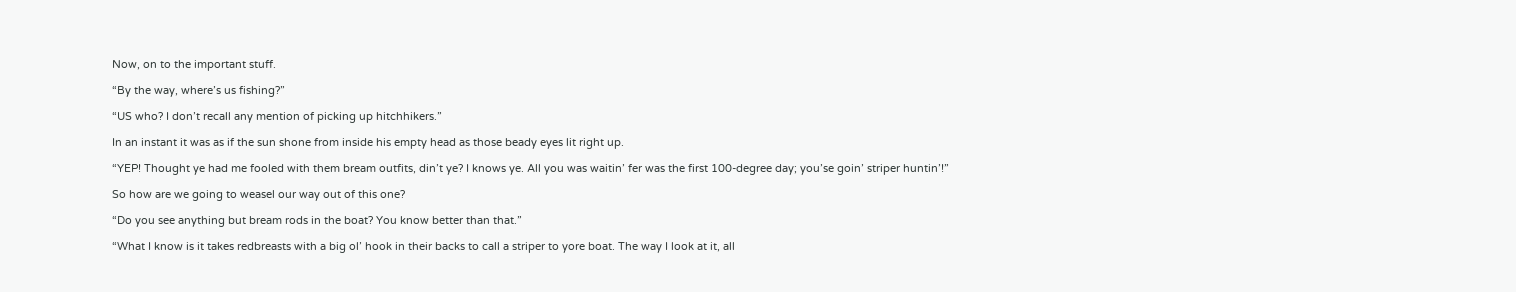Now, on to the important stuff.

“By the way, where’s us fishing?”

“US who? I don’t recall any mention of picking up hitchhikers.”

In an instant it was as if the sun shone from inside his empty head as those beady eyes lit right up.

“YEP! Thought ye had me fooled with them bream outfits, din’t ye? I knows ye. All you was waitin’ fer was the first 100-degree day; you’se goin’ striper huntin’!”

So how are we going to weasel our way out of this one?

“Do you see anything but bream rods in the boat? You know better than that.”

“What I know is it takes redbreasts with a big ol’ hook in their backs to call a striper to yore boat. The way I look at it, all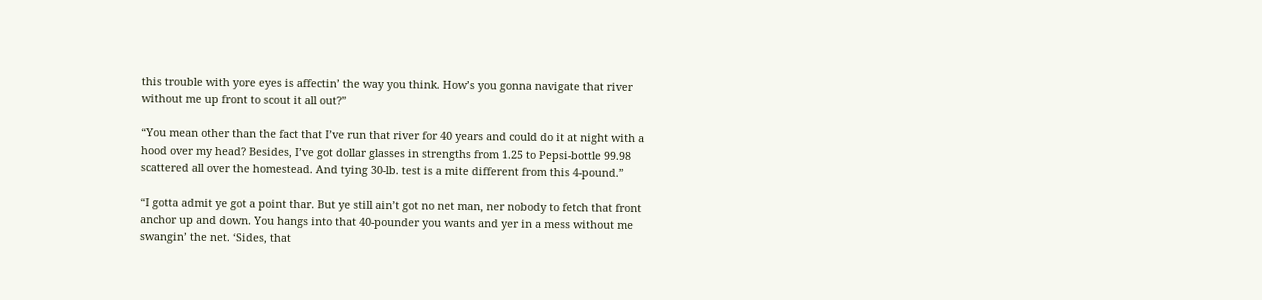this trouble with yore eyes is affectin’ the way you think. How’s you gonna navigate that river without me up front to scout it all out?”

“You mean other than the fact that I’ve run that river for 40 years and could do it at night with a hood over my head? Besides, I’ve got dollar glasses in strengths from 1.25 to Pepsi-bottle 99.98 scattered all over the homestead. And tying 30-lb. test is a mite different from this 4-pound.”

“I gotta admit ye got a point thar. But ye still ain’t got no net man, ner nobody to fetch that front anchor up and down. You hangs into that 40-pounder you wants and yer in a mess without me swangin’ the net. ‘Sides, that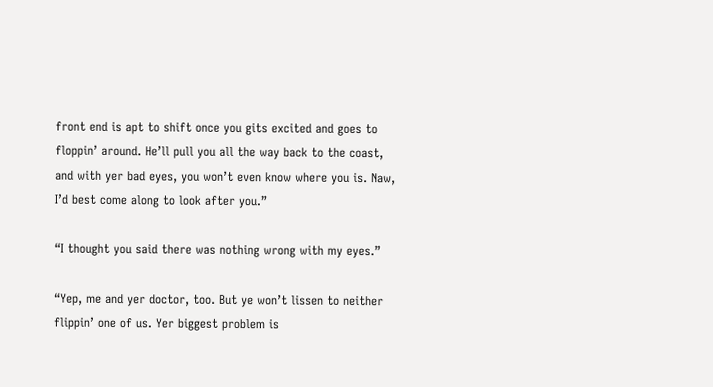front end is apt to shift once you gits excited and goes to floppin’ around. He’ll pull you all the way back to the coast, and with yer bad eyes, you won’t even know where you is. Naw, I’d best come along to look after you.”

“I thought you said there was nothing wrong with my eyes.”

“Yep, me and yer doctor, too. But ye won’t lissen to neither flippin’ one of us. Yer biggest problem is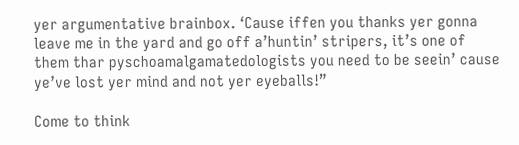yer argumentative brainbox. ‘Cause iffen you thanks yer gonna leave me in the yard and go off a’huntin’ stripers, it’s one of them thar pyschoamalgamatedologists you need to be seein’ cause ye’ve lost yer mind and not yer eyeballs!”

Come to think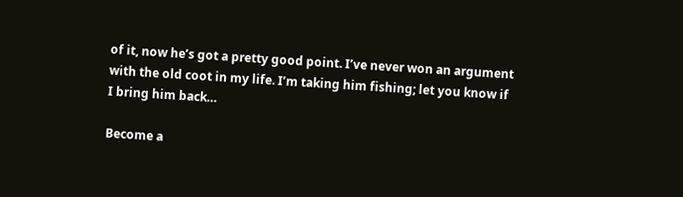of it, now he’s got a pretty good point. I’ve never won an argument with the old coot in my life. I’m taking him fishing; let you know if I bring him back…

Become a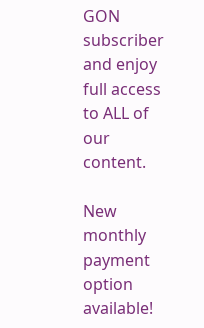GON subscriber and enjoy full access to ALL of our content.

New monthly payment option available!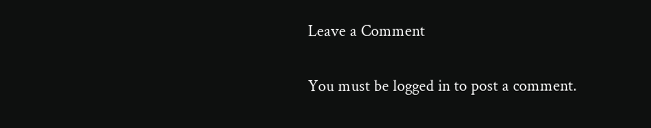Leave a Comment

You must be logged in to post a comment.